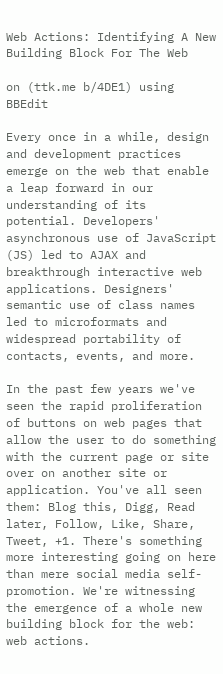Web Actions: Identifying A New Building Block For The Web

on (ttk.me b/4DE1) using BBEdit

Every once in a while, design and development practices emerge on the web that enable a leap forward in our understanding of its potential. Developers' asynchronous use of JavaScript (JS) led to AJAX and breakthrough interactive web applications. Designers' semantic use of class names led to microformats and widespread portability of contacts, events, and more.

In the past few years we've seen the rapid proliferation of buttons on web pages that allow the user to do something with the current page or site over on another site or application. You've all seen them: Blog this, Digg, Read later, Follow, Like, Share, Tweet, +1. There's something more interesting going on here than mere social media self-promotion. We're witnessing the emergence of a whole new building block for the web: web actions.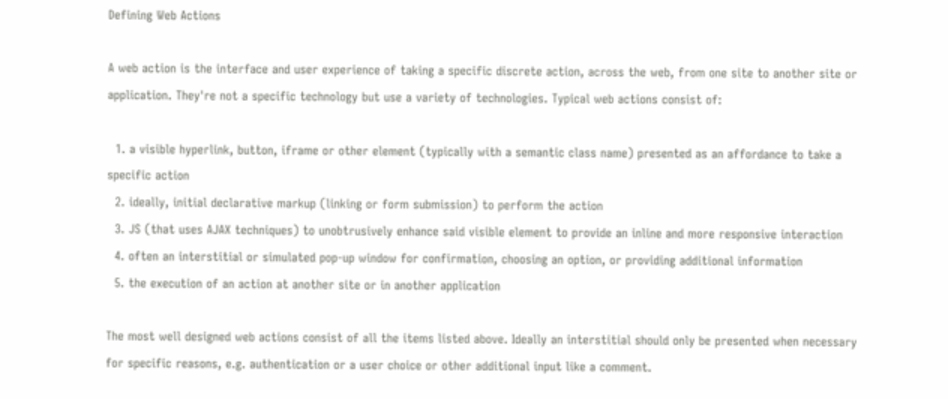Defining Web Actions

A web action is the interface and user experience of taking a specific discrete action, across the web, from one site to another site or application. They're not a specific technology but use a variety of technologies. Typical web actions consist of:

  1. a visible hyperlink, button, iframe or other element (typically with a semantic class name) presented as an affordance to take a specific action
  2. ideally, initial declarative markup (linking or form submission) to perform the action
  3. JS (that uses AJAX techniques) to unobtrusively enhance said visible element to provide an inline and more responsive interaction
  4. often an interstitial or simulated pop-up window for confirmation, choosing an option, or providing additional information
  5. the execution of an action at another site or in another application

The most well designed web actions consist of all the items listed above. Ideally an interstitial should only be presented when necessary for specific reasons, e.g. authentication or a user choice or other additional input like a comment.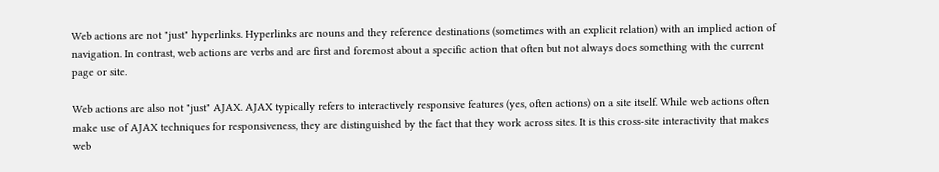Web actions are not "just" hyperlinks. Hyperlinks are nouns and they reference destinations (sometimes with an explicit relation) with an implied action of navigation. In contrast, web actions are verbs and are first and foremost about a specific action that often but not always does something with the current page or site.

Web actions are also not "just" AJAX. AJAX typically refers to interactively responsive features (yes, often actions) on a site itself. While web actions often make use of AJAX techniques for responsiveness, they are distinguished by the fact that they work across sites. It is this cross-site interactivity that makes web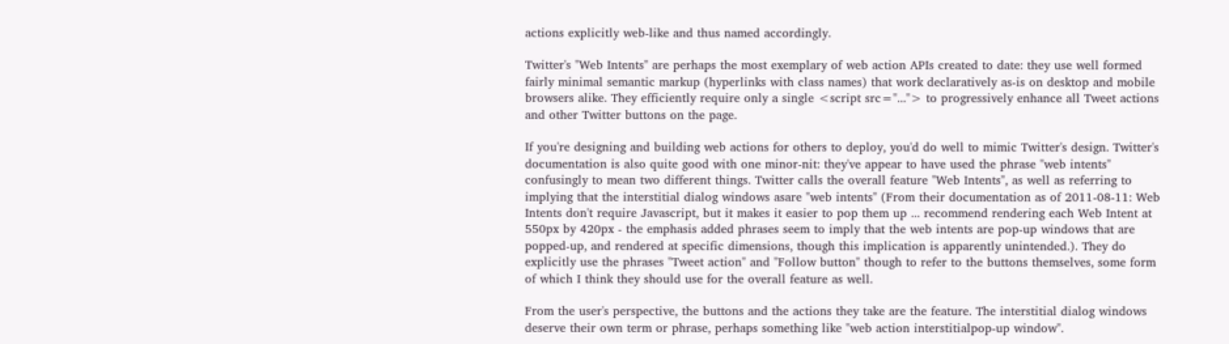actions explicitly web-like and thus named accordingly.

Twitter's "Web Intents" are perhaps the most exemplary of web action APIs created to date: they use well formed fairly minimal semantic markup (hyperlinks with class names) that work declaratively as-is on desktop and mobile browsers alike. They efficiently require only a single <script src="..."> to progressively enhance all Tweet actions and other Twitter buttons on the page.

If you're designing and building web actions for others to deploy, you'd do well to mimic Twitter's design. Twitter's documentation is also quite good with one minor-nit: they've appear to have used the phrase "web intents" confusingly to mean two different things. Twitter calls the overall feature "Web Intents", as well as referring to implying that the interstitial dialog windows asare "web intents" (From their documentation as of 2011-08-11: Web Intents don't require Javascript, but it makes it easier to pop them up ... recommend rendering each Web Intent at 550px by 420px - the emphasis added phrases seem to imply that the web intents are pop-up windows that are popped-up, and rendered at specific dimensions, though this implication is apparently unintended.). They do explicitly use the phrases "Tweet action" and "Follow button" though to refer to the buttons themselves, some form of which I think they should use for the overall feature as well.

From the user's perspective, the buttons and the actions they take are the feature. The interstitial dialog windows deserve their own term or phrase, perhaps something like "web action interstitialpop-up window".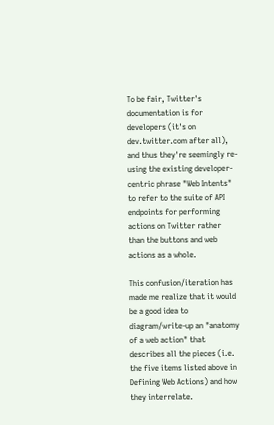To be fair, Twitter's documentation is for developers (it's on dev.twitter.com after all), and thus they're seemingly re-using the existing developer-centric phrase "Web Intents" to refer to the suite of API endpoints for performing actions on Twitter rather than the buttons and web actions as a whole.

This confusion/iteration has made me realize that it would be a good idea to diagram/write-up an "anatomy of a web action" that describes all the pieces (i.e. the five items listed above in Defining Web Actions) and how they interrelate.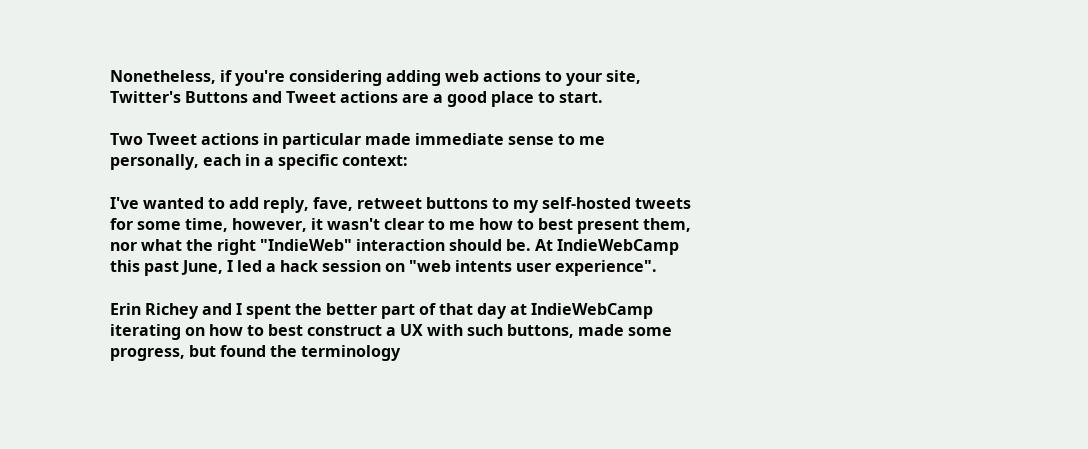Nonetheless, if you're considering adding web actions to your site, Twitter's Buttons and Tweet actions are a good place to start.

Two Tweet actions in particular made immediate sense to me personally, each in a specific context:

I've wanted to add reply, fave, retweet buttons to my self-hosted tweets for some time, however, it wasn't clear to me how to best present them, nor what the right "IndieWeb" interaction should be. At IndieWebCamp this past June, I led a hack session on "web intents user experience".

Erin Richey and I spent the better part of that day at IndieWebCamp iterating on how to best construct a UX with such buttons, made some progress, but found the terminology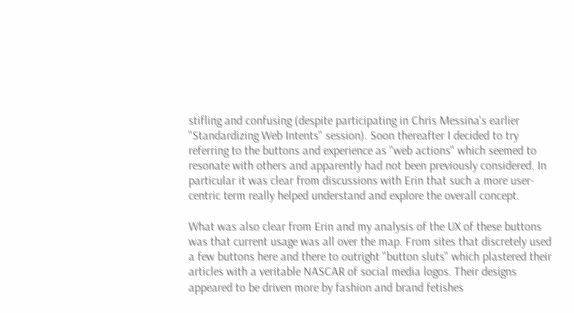stifling and confusing (despite participating in Chris Messina's earlier "Standardizing Web Intents" session). Soon thereafter I decided to try referring to the buttons and experience as "web actions" which seemed to resonate with others and apparently had not been previously considered. In particular it was clear from discussions with Erin that such a more user-centric term really helped understand and explore the overall concept.

What was also clear from Erin and my analysis of the UX of these buttons was that current usage was all over the map. From sites that discretely used a few buttons here and there to outright "button sluts" which plastered their articles with a veritable NASCAR of social media logos. Their designs appeared to be driven more by fashion and brand fetishes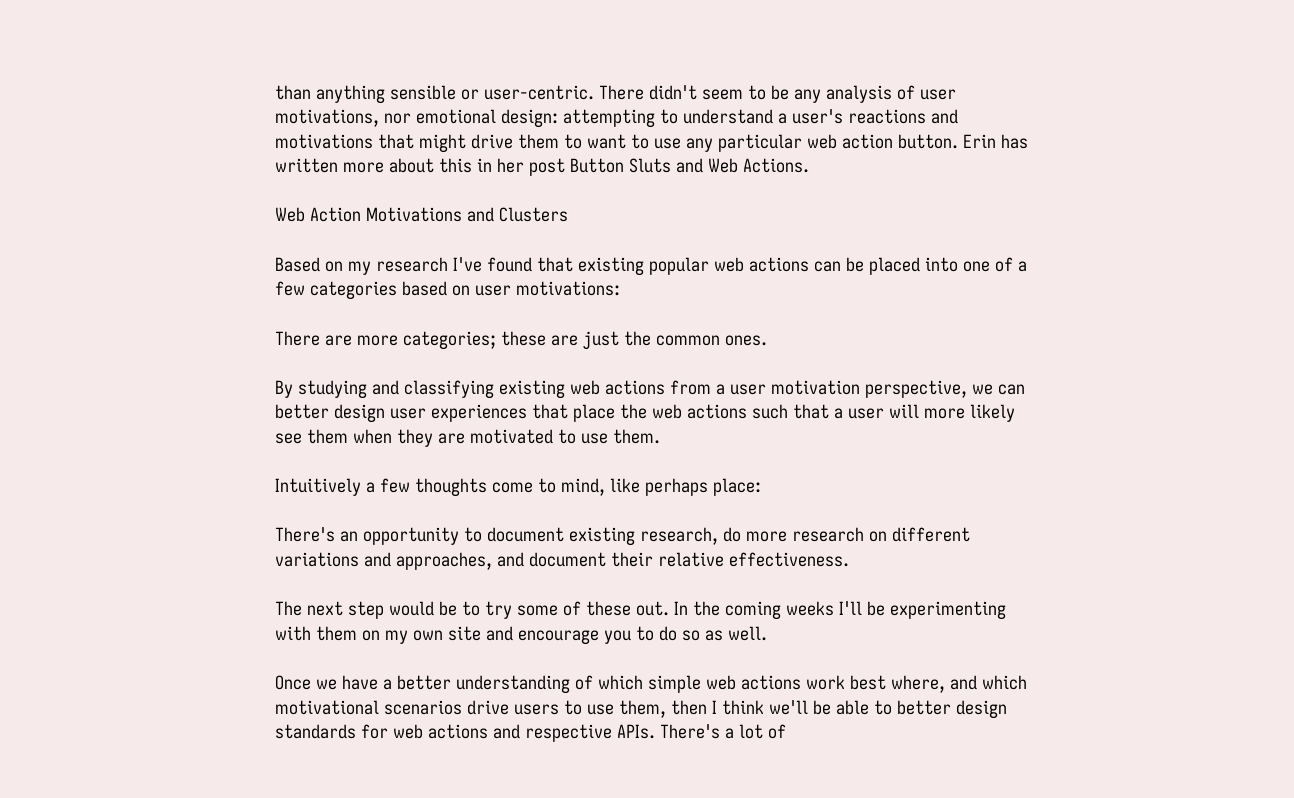than anything sensible or user-centric. There didn't seem to be any analysis of user motivations, nor emotional design: attempting to understand a user's reactions and motivations that might drive them to want to use any particular web action button. Erin has written more about this in her post Button Sluts and Web Actions.

Web Action Motivations and Clusters

Based on my research I've found that existing popular web actions can be placed into one of a few categories based on user motivations:

There are more categories; these are just the common ones.

By studying and classifying existing web actions from a user motivation perspective, we can better design user experiences that place the web actions such that a user will more likely see them when they are motivated to use them.

Intuitively a few thoughts come to mind, like perhaps place:

There's an opportunity to document existing research, do more research on different variations and approaches, and document their relative effectiveness.

The next step would be to try some of these out. In the coming weeks I'll be experimenting with them on my own site and encourage you to do so as well.

Once we have a better understanding of which simple web actions work best where, and which motivational scenarios drive users to use them, then I think we'll be able to better design standards for web actions and respective APIs. There's a lot of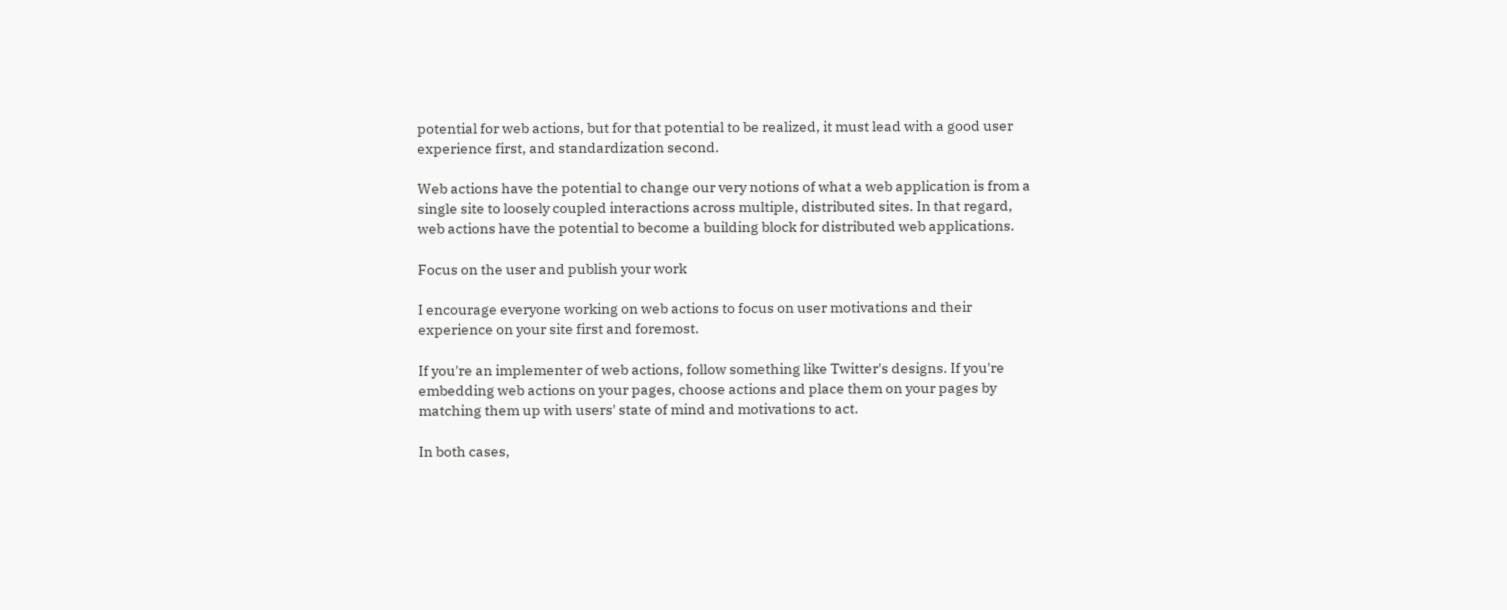potential for web actions, but for that potential to be realized, it must lead with a good user experience first, and standardization second.

Web actions have the potential to change our very notions of what a web application is from a single site to loosely coupled interactions across multiple, distributed sites. In that regard, web actions have the potential to become a building block for distributed web applications.

Focus on the user and publish your work

I encourage everyone working on web actions to focus on user motivations and their experience on your site first and foremost.

If you're an implementer of web actions, follow something like Twitter's designs. If you're embedding web actions on your pages, choose actions and place them on your pages by matching them up with users' state of mind and motivations to act.

In both cases,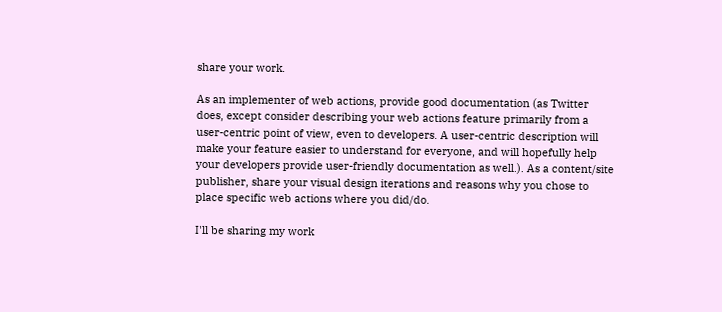share your work.

As an implementer of web actions, provide good documentation (as Twitter does, except consider describing your web actions feature primarily from a user-centric point of view, even to developers. A user-centric description will make your feature easier to understand for everyone, and will hopefully help your developers provide user-friendly documentation as well.). As a content/site publisher, share your visual design iterations and reasons why you chose to place specific web actions where you did/do.

I'll be sharing my work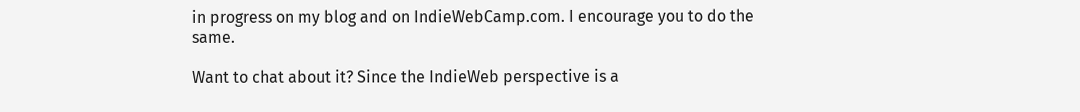in progress on my blog and on IndieWebCamp.com. I encourage you to do the same.

Want to chat about it? Since the IndieWeb perspective is a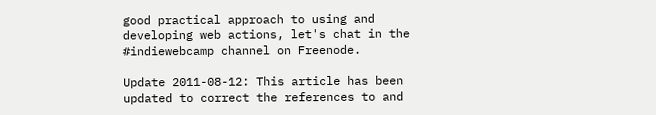good practical approach to using and developing web actions, let's chat in the #indiewebcamp channel on Freenode.

Update 2011-08-12: This article has been updated to correct the references to and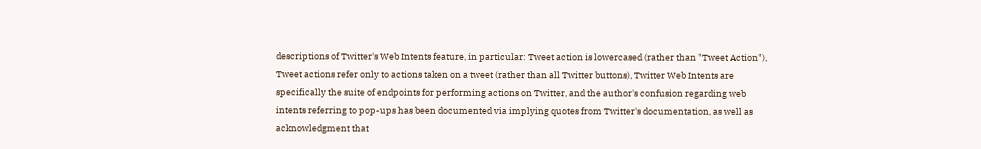descriptions of Twitter's Web Intents feature, in particular: Tweet action is lowercased (rather than "Tweet Action"), Tweet actions refer only to actions taken on a tweet (rather than all Twitter buttons), Twitter Web Intents are specifically the suite of endpoints for performing actions on Twitter, and the author's confusion regarding web intents referring to pop-ups has been documented via implying quotes from Twitter's documentation, as well as acknowledgment that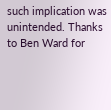such implication was unintended. Thanks to Ben Ward for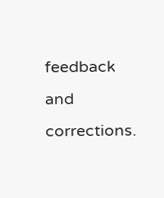feedback and corrections.